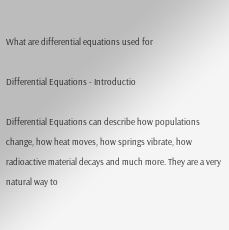What are differential equations used for

Differential Equations - Introductio

Differential Equations can describe how populations change, how heat moves, how springs vibrate, how radioactive material decays and much more. They are a very natural way to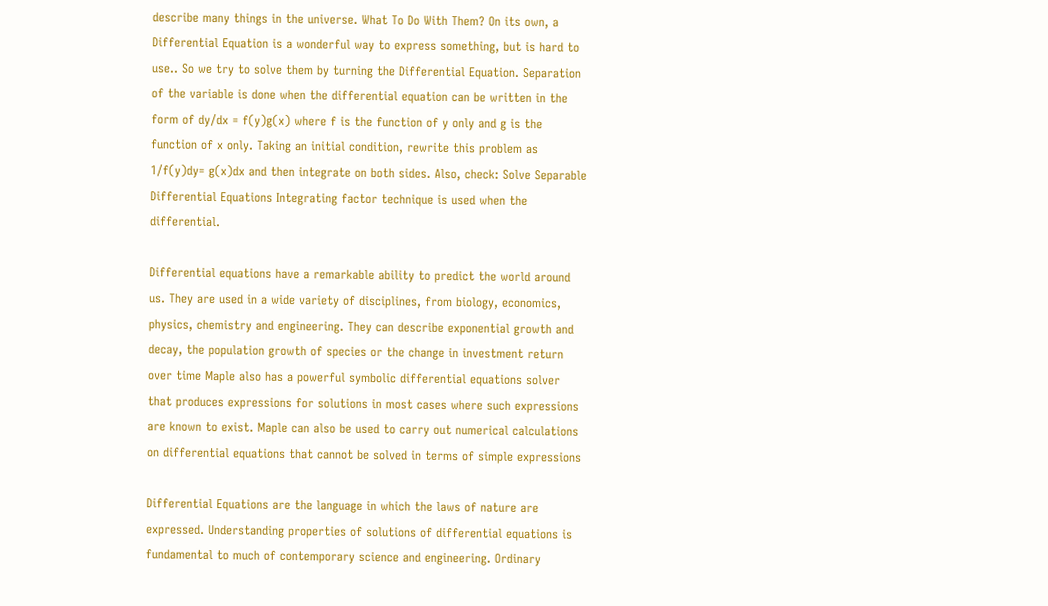describe many things in the universe. What To Do With Them? On its own, a Differential Equation is a wonderful way to express something, but is hard to use.. So we try to solve them by turning the Differential Equation. Separation of the variable is done when the differential equation can be written in the form of dy/dx = f(y)g(x) where f is the function of y only and g is the function of x only. Taking an initial condition, rewrite this problem as 1/f(y)dy= g(x)dx and then integrate on both sides. Also, check: Solve Separable Differential Equations Integrating factor technique is used when the differential.

Differential equations have a remarkable ability to predict the world around us. They are used in a wide variety of disciplines, from biology, economics, physics, chemistry and engineering. They can describe exponential growth and decay, the population growth of species or the change in investment return over time Maple also has a powerful symbolic differential equations solver that produces expressions for solutions in most cases where such expressions are known to exist. Maple can also be used to carry out numerical calculations on differential equations that cannot be solved in terms of simple expressions

Differential Equations are the language in which the laws of nature are expressed. Understanding properties of solutions of differential equations is fundamental to much of contemporary science and engineering. Ordinary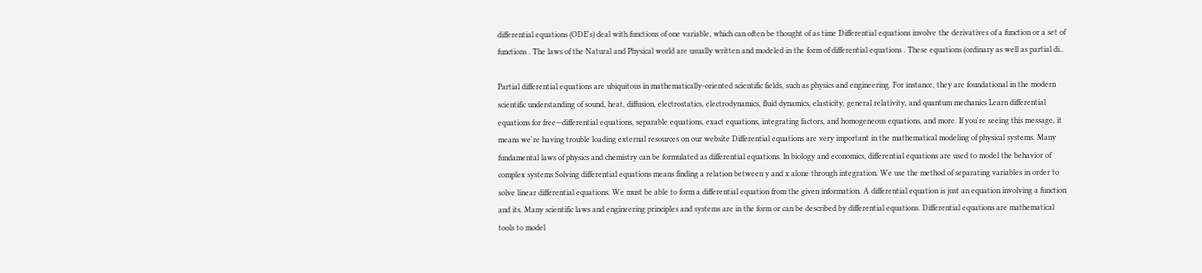differential equations (ODE's) deal with functions of one variable, which can often be thought of as time Differential equations involve the derivatives of a function or a set of functions . The laws of the Natural and Physical world are usually written and modeled in the form of differential equations . These equations (ordinary as well as partial di..

Partial differential equations are ubiquitous in mathematically-oriented scientific fields, such as physics and engineering. For instance, they are foundational in the modern scientific understanding of sound, heat, diffusion, electrostatics, electrodynamics, fluid dynamics, elasticity, general relativity, and quantum mechanics Learn differential equations for free—differential equations, separable equations, exact equations, integrating factors, and homogeneous equations, and more. If you're seeing this message, it means we're having trouble loading external resources on our website Differential equations are very important in the mathematical modeling of physical systems. Many fundamental laws of physics and chemistry can be formulated as differential equations. In biology and economics, differential equations are used to model the behavior of complex systems Solving differential equations means finding a relation between y and x alone through integration. We use the method of separating variables in order to solve linear differential equations. We must be able to form a differential equation from the given information. A differential equation is just an equation involving a function and its. Many scientific laws and engineering principles and systems are in the form or can be described by differential equations. Differential equations are mathematical tools to model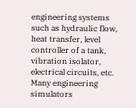engineering systems such as hydraulic flow, heat transfer, level controller of a tank, vibration isolator, electrical circuits, etc. Many engineering simulators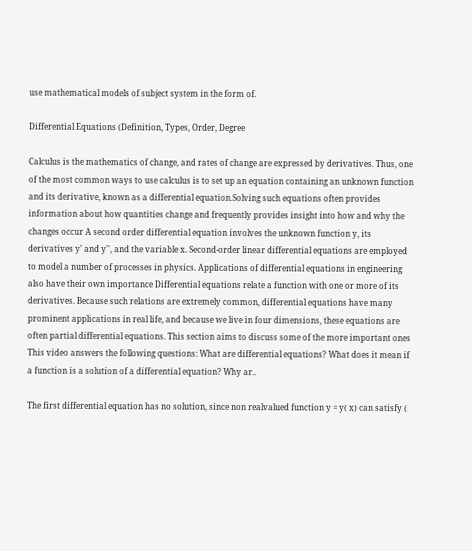use mathematical models of subject system in the form of.

Differential Equations (Definition, Types, Order, Degree

Calculus is the mathematics of change, and rates of change are expressed by derivatives. Thus, one of the most common ways to use calculus is to set up an equation containing an unknown function and its derivative, known as a differential equation.Solving such equations often provides information about how quantities change and frequently provides insight into how and why the changes occur A second order differential equation involves the unknown function y, its derivatives y' and y'', and the variable x. Second-order linear differential equations are employed to model a number of processes in physics. Applications of differential equations in engineering also have their own importance Differential equations relate a function with one or more of its derivatives. Because such relations are extremely common, differential equations have many prominent applications in real life, and because we live in four dimensions, these equations are often partial differential equations. This section aims to discuss some of the more important ones This video answers the following questions: What are differential equations? What does it mean if a function is a solution of a differential equation? Why ar..

The first differential equation has no solution, since non realvalued function y = y( x) can satisfy (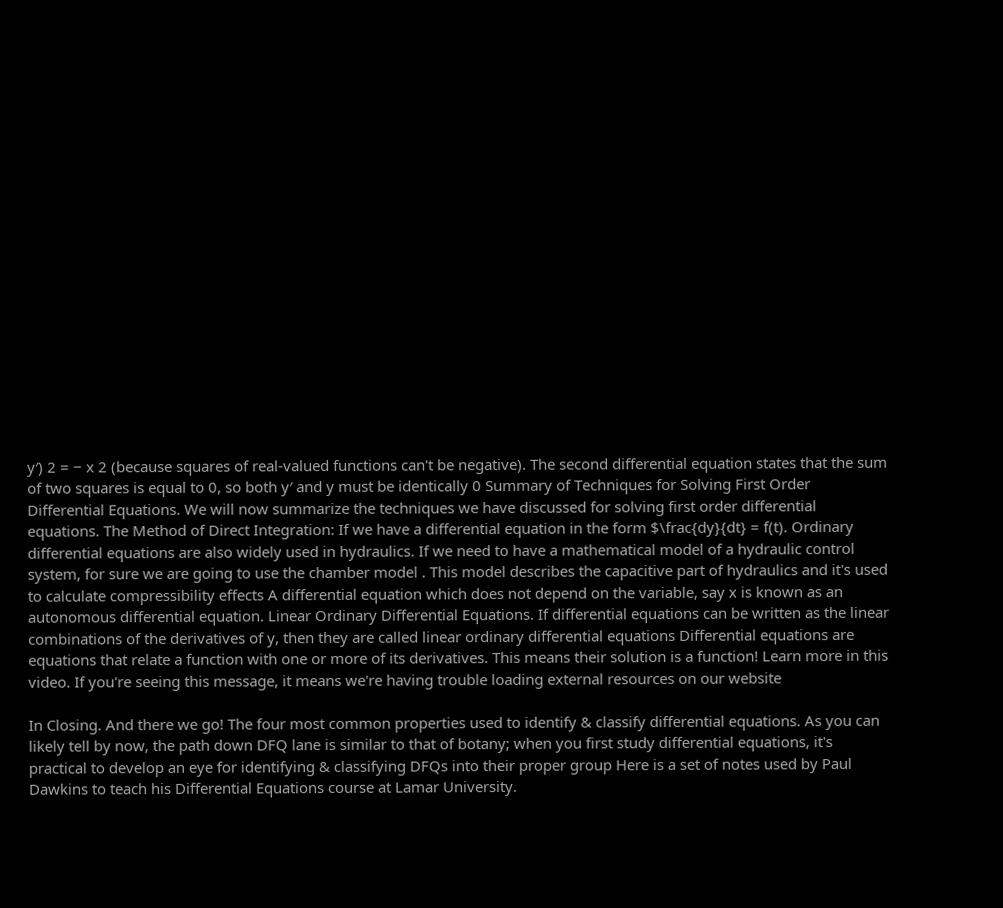y′) 2 = − x 2 (because squares of real‐valued functions can't be negative). The second differential equation states that the sum of two squares is equal to 0, so both y′ and y must be identically 0 Summary of Techniques for Solving First Order Differential Equations. We will now summarize the techniques we have discussed for solving first order differential equations. The Method of Direct Integration: If we have a differential equation in the form $\frac{dy}{dt} = f(t). Ordinary differential equations are also widely used in hydraulics. If we need to have a mathematical model of a hydraulic control system, for sure we are going to use the chamber model . This model describes the capacitive part of hydraulics and it's used to calculate compressibility effects A differential equation which does not depend on the variable, say x is known as an autonomous differential equation. Linear Ordinary Differential Equations. If differential equations can be written as the linear combinations of the derivatives of y, then they are called linear ordinary differential equations Differential equations are equations that relate a function with one or more of its derivatives. This means their solution is a function! Learn more in this video. If you're seeing this message, it means we're having trouble loading external resources on our website

In Closing. And there we go! The four most common properties used to identify & classify differential equations. As you can likely tell by now, the path down DFQ lane is similar to that of botany; when you first study differential equations, it's practical to develop an eye for identifying & classifying DFQs into their proper group Here is a set of notes used by Paul Dawkins to teach his Differential Equations course at Lamar University.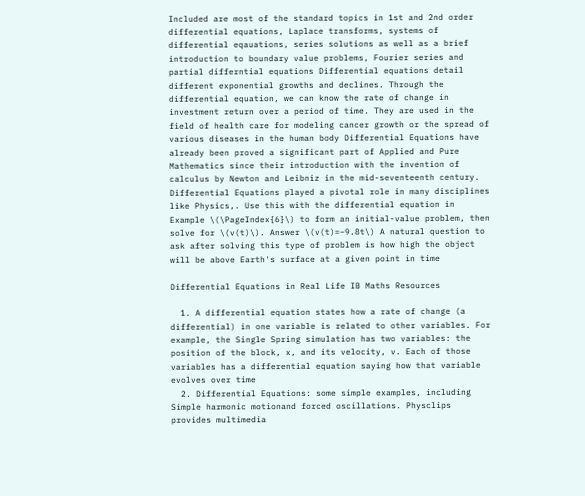Included are most of the standard topics in 1st and 2nd order differential equations, Laplace transforms, systems of differential eqauations, series solutions as well as a brief introduction to boundary value problems, Fourier series and partial differntial equations Differential equations detail different exponential growths and declines. Through the differential equation, we can know the rate of change in investment return over a period of time. They are used in the field of health care for modeling cancer growth or the spread of various diseases in the human body Differential Equations have already been proved a significant part of Applied and Pure Mathematics since their introduction with the invention of calculus by Newton and Leibniz in the mid-seventeenth century. Differential Equations played a pivotal role in many disciplines like Physics,. Use this with the differential equation in Example \(\PageIndex{6}\) to form an initial-value problem, then solve for \(v(t)\). Answer \(v(t)=−9.8t\) A natural question to ask after solving this type of problem is how high the object will be above Earth's surface at a given point in time

Differential Equations in Real Life IB Maths Resources

  1. A differential equation states how a rate of change (a differential) in one variable is related to other variables. For example, the Single Spring simulation has two variables: the position of the block, x, and its velocity, v. Each of those variables has a differential equation saying how that variable evolves over time
  2. Differential Equations: some simple examples, including Simple harmonic motionand forced oscillations. Physclips provides multimedia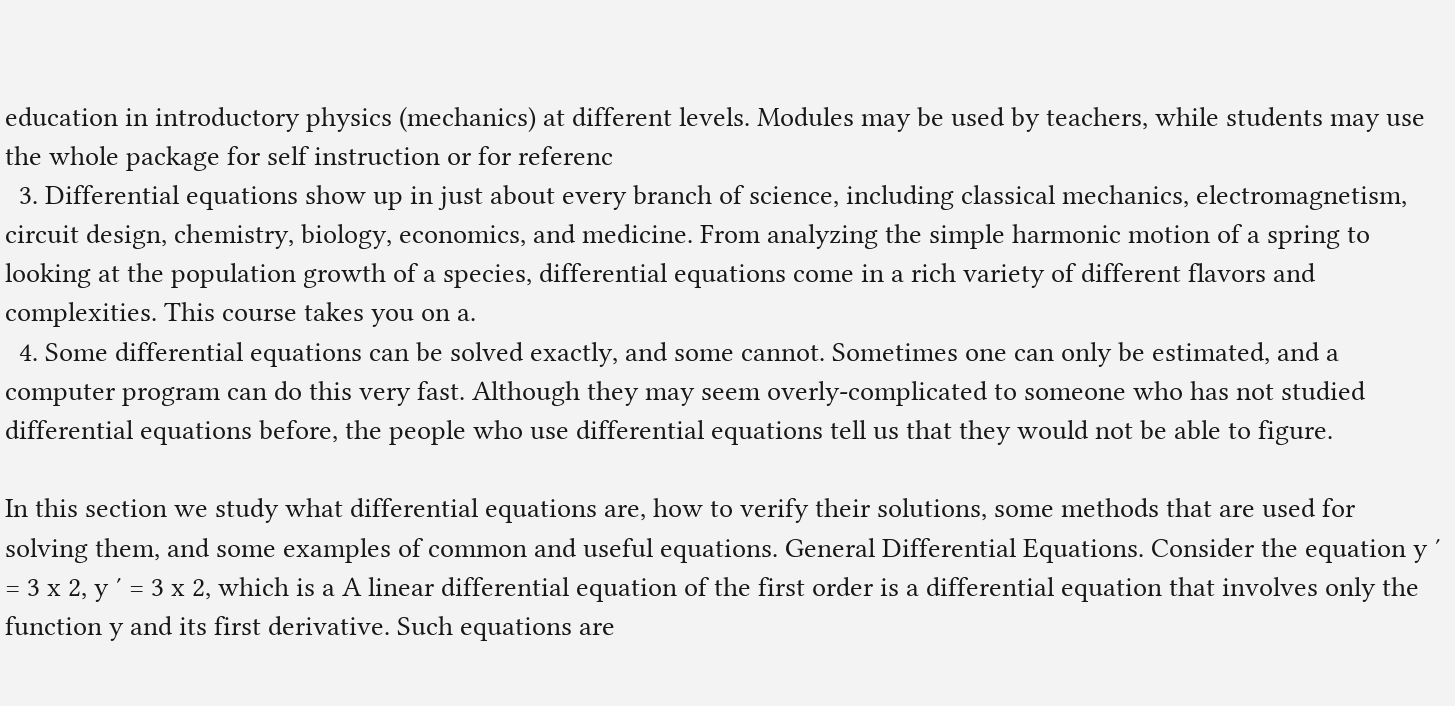education in introductory physics (mechanics) at different levels. Modules may be used by teachers, while students may use the whole package for self instruction or for referenc
  3. Differential equations show up in just about every branch of science, including classical mechanics, electromagnetism, circuit design, chemistry, biology, economics, and medicine. From analyzing the simple harmonic motion of a spring to looking at the population growth of a species, differential equations come in a rich variety of different flavors and complexities. This course takes you on a.
  4. Some differential equations can be solved exactly, and some cannot. Sometimes one can only be estimated, and a computer program can do this very fast. Although they may seem overly-complicated to someone who has not studied differential equations before, the people who use differential equations tell us that they would not be able to figure.

In this section we study what differential equations are, how to verify their solutions, some methods that are used for solving them, and some examples of common and useful equations. General Differential Equations. Consider the equation y ′ = 3 x 2, y ′ = 3 x 2, which is a A linear differential equation of the first order is a differential equation that involves only the function y and its first derivative. Such equations are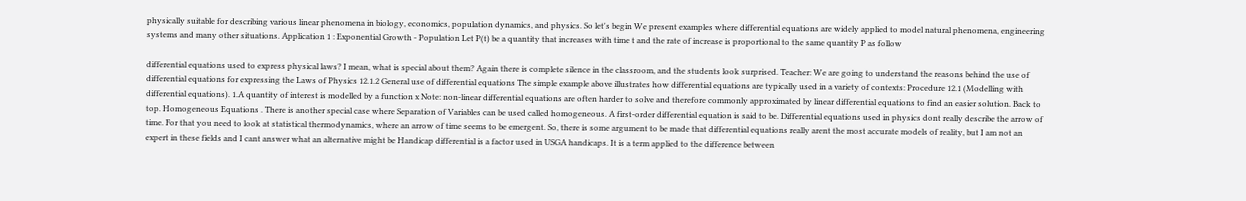physically suitable for describing various linear phenomena in biology, economics, population dynamics, and physics. So let's begin We present examples where differential equations are widely applied to model natural phenomena, engineering systems and many other situations. Application 1 : Exponential Growth - Population Let P(t) be a quantity that increases with time t and the rate of increase is proportional to the same quantity P as follow

differential equations used to express physical laws? I mean, what is special about them? Again there is complete silence in the classroom, and the students look surprised. Teacher: We are going to understand the reasons behind the use of differential equations for expressing the Laws of Physics 12.1.2 General use of differential equations The simple example above illustrates how differential equations are typically used in a variety of contexts: Procedure 12.1 (Modelling with differential equations). 1.A quantity of interest is modelled by a function x Note: non-linear differential equations are often harder to solve and therefore commonly approximated by linear differential equations to find an easier solution. Back to top. Homogeneous Equations . There is another special case where Separation of Variables can be used called homogeneous. A first-order differential equation is said to be. Differential equations used in physics dont really describe the arrow of time. For that you need to look at statistical thermodynamics, where an arrow of time seems to be emergent. So, there is some argument to be made that differential equations really arent the most accurate models of reality, but I am not an expert in these fields and I cant answer what an alternative might be Handicap differential is a factor used in USGA handicaps. It is a term applied to the difference between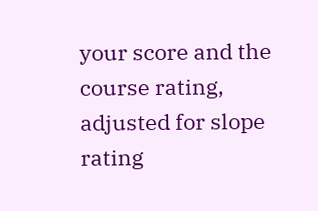your score and the course rating, adjusted for slope rating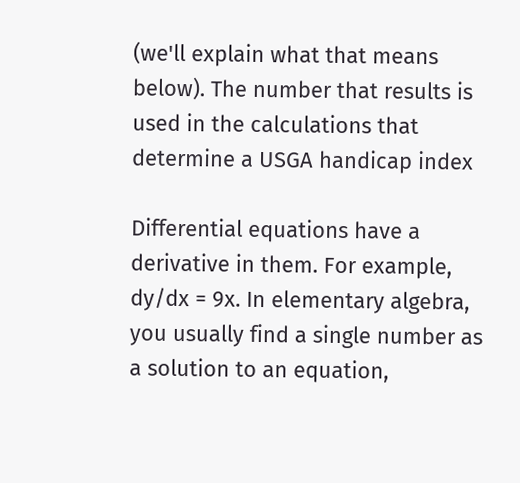(we'll explain what that means below). The number that results is used in the calculations that determine a USGA handicap index

Differential equations have a derivative in them. For example, dy/dx = 9x. In elementary algebra, you usually find a single number as a solution to an equation,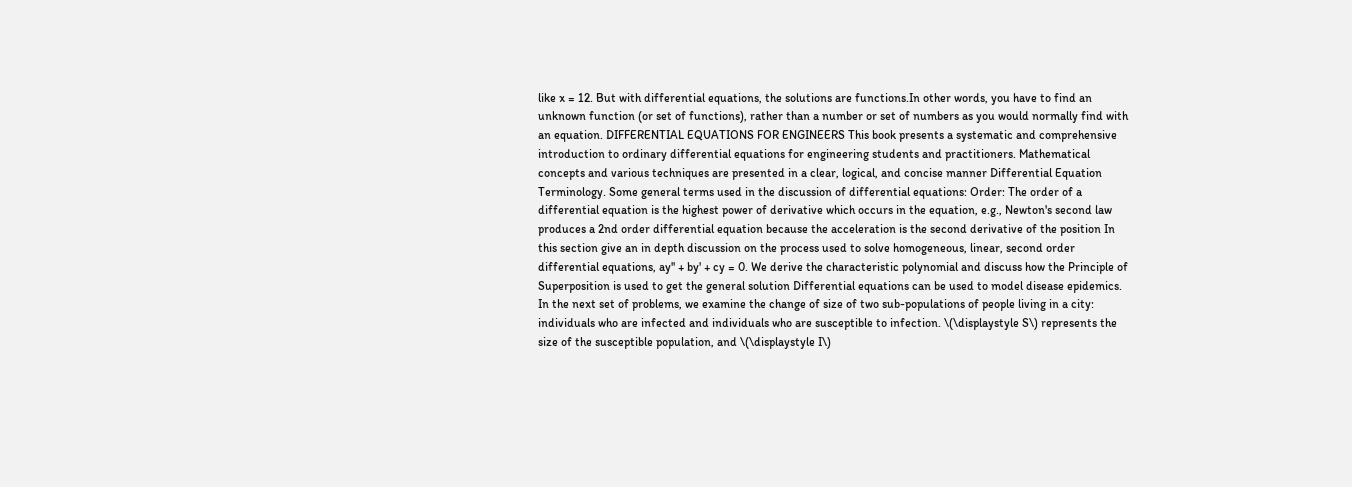like x = 12. But with differential equations, the solutions are functions.In other words, you have to find an unknown function (or set of functions), rather than a number or set of numbers as you would normally find with an equation. DIFFERENTIAL EQUATIONS FOR ENGINEERS This book presents a systematic and comprehensive introduction to ordinary differential equations for engineering students and practitioners. Mathematical concepts and various techniques are presented in a clear, logical, and concise manner Differential Equation Terminology. Some general terms used in the discussion of differential equations: Order: The order of a differential equation is the highest power of derivative which occurs in the equation, e.g., Newton's second law produces a 2nd order differential equation because the acceleration is the second derivative of the position In this section give an in depth discussion on the process used to solve homogeneous, linear, second order differential equations, ay'' + by' + cy = 0. We derive the characteristic polynomial and discuss how the Principle of Superposition is used to get the general solution Differential equations can be used to model disease epidemics. In the next set of problems, we examine the change of size of two sub-populations of people living in a city: individuals who are infected and individuals who are susceptible to infection. \(\displaystyle S\) represents the size of the susceptible population, and \(\displaystyle I\)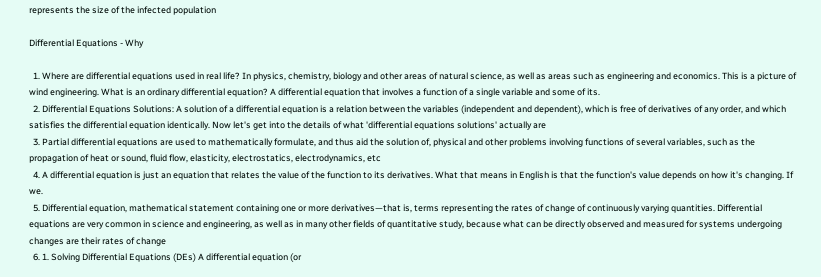represents the size of the infected population

Differential Equations - Why

  1. Where are differential equations used in real life? In physics, chemistry, biology and other areas of natural science, as well as areas such as engineering and economics. This is a picture of wind engineering. What is an ordinary differential equation? A differential equation that involves a function of a single variable and some of its.
  2. Differential Equations Solutions: A solution of a differential equation is a relation between the variables (independent and dependent), which is free of derivatives of any order, and which satisfies the differential equation identically. Now let's get into the details of what 'differential equations solutions' actually are
  3. Partial differential equations are used to mathematically formulate, and thus aid the solution of, physical and other problems involving functions of several variables, such as the propagation of heat or sound, fluid flow, elasticity, electrostatics, electrodynamics, etc
  4. A differential equation is just an equation that relates the value of the function to its derivatives. What that means in English is that the function's value depends on how it's changing. If we.
  5. Differential equation, mathematical statement containing one or more derivatives—that is, terms representing the rates of change of continuously varying quantities. Differential equations are very common in science and engineering, as well as in many other fields of quantitative study, because what can be directly observed and measured for systems undergoing changes are their rates of change
  6. 1. Solving Differential Equations (DEs) A differential equation (or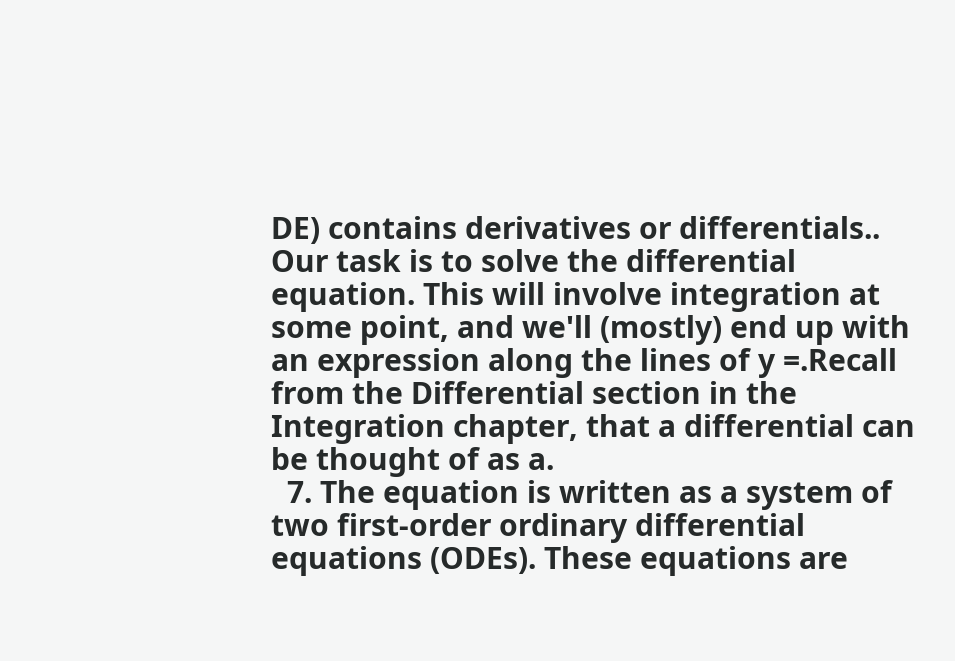DE) contains derivatives or differentials.. Our task is to solve the differential equation. This will involve integration at some point, and we'll (mostly) end up with an expression along the lines of y =.Recall from the Differential section in the Integration chapter, that a differential can be thought of as a.
  7. The equation is written as a system of two first-order ordinary differential equations (ODEs). These equations are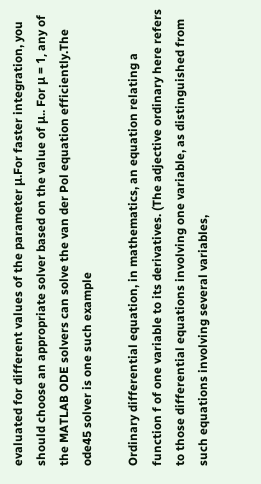evaluated for different values of the parameter μ.For faster integration, you should choose an appropriate solver based on the value of μ.. For μ = 1, any of the MATLAB ODE solvers can solve the van der Pol equation efficiently.The ode45 solver is one such example

Ordinary differential equation, in mathematics, an equation relating a function f of one variable to its derivatives. (The adjective ordinary here refers to those differential equations involving one variable, as distinguished from such equations involving several variables,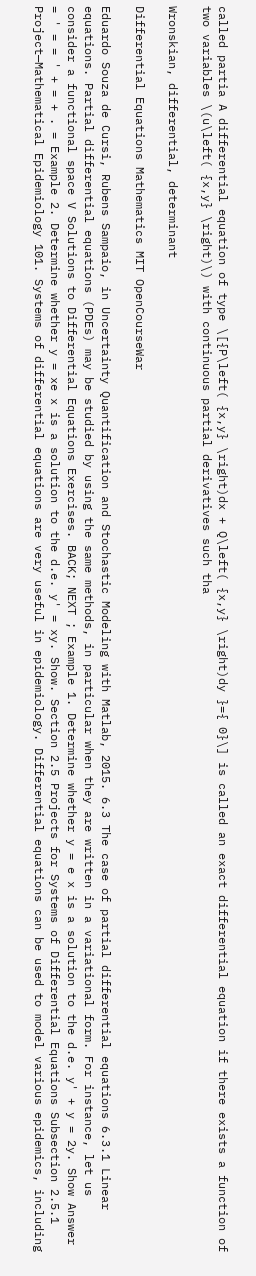called partia A differential equation of type \[{P\left( {x,y} \right)dx + Q\left( {x,y} \right)dy }={ 0}\] is called an exact differential equation if there exists a function of two variables \(u\left( {x,y} \right)\) with continuous partial derivatives such tha

Wronskian, differential, determinant

Differential Equations Mathematics MIT OpenCourseWar

Eduardo Souza de Cursi, Rubens Sampaio, in Uncertainty Quantification and Stochastic Modeling with Matlab, 2015. 6.3 The case of partial differential equations 6.3.1 Linear equations. Partial differential equations (PDEs) may be studied by using the same methods, in particular when they are written in a variational form. For instance, let us consider a functional space V Solutions to Differential Equations Exercises. BACK; NEXT ; Example 1. Determine whether y = e x is a solution to the d.e. y' + y = 2y. Show Answer = ' = = ' + = + . = Example 2. Determine whether y = xe x is a solution to the d.e. y' = xy. Show. Section 2.5 Projects for Systems of Differential Equations Subsection 2.5.1 Project—Mathematical Epidemiology 101. Systems of differential equations are very useful in epidemiology. Differential equations can be used to model various epidemics, including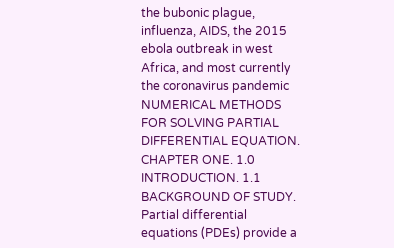the bubonic plague, influenza, AIDS, the 2015 ebola outbreak in west Africa, and most currently the coronavirus pandemic NUMERICAL METHODS FOR SOLVING PARTIAL DIFFERENTIAL EQUATION. CHAPTER ONE. 1.0 INTRODUCTION. 1.1 BACKGROUND OF STUDY. Partial differential equations (PDEs) provide a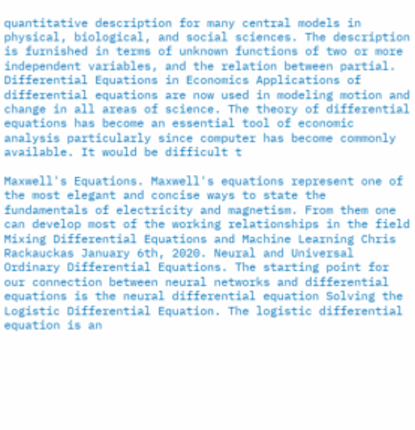quantitative description for many central models in physical, biological, and social sciences. The description is furnished in terms of unknown functions of two or more independent variables, and the relation between partial. Differential Equations in Economics Applications of differential equations are now used in modeling motion and change in all areas of science. The theory of differential equations has become an essential tool of economic analysis particularly since computer has become commonly available. It would be difficult t

Maxwell's Equations. Maxwell's equations represent one of the most elegant and concise ways to state the fundamentals of electricity and magnetism. From them one can develop most of the working relationships in the field Mixing Differential Equations and Machine Learning Chris Rackauckas January 6th, 2020. Neural and Universal Ordinary Differential Equations. The starting point for our connection between neural networks and differential equations is the neural differential equation Solving the Logistic Differential Equation. The logistic differential equation is an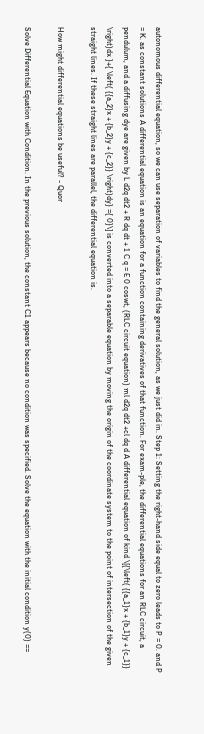autonomous differential equation, so we can use separation of variables to find the general solution, as we just did in. Step 1: Setting the right-hand side equal to zero leads to P = 0. and P = K. as constant solutions A differential equation is an equation for a function containing derivatives of that function. For exam-ple, the differential equations for an RLC circuit, a pendulum, and a diffusing dye are given by L d2q dt2 + R dq dt + 1 C q = E 0 coswt, (RLC circuit equation) ml d2q dt2 +cl dq d A differential equation of kind \[{\left( {{a_1}x + {b_1}y + {c_1}} \right)dx }+{ \left( {{a_2}x + {b_2}y + {c_2}} \right)dy} ={ 0}\] is converted into a separable equation by moving the origin of the coordinate system to the point of intersection of the given straight lines. If these straight lines are parallel, the differential equation is.

How might differential equations be useful? - Quor

Solve Differential Equation with Condition. In the previous solution, the constant C1 appears because no condition was specified. Solve the equation with the initial condition y(0) ==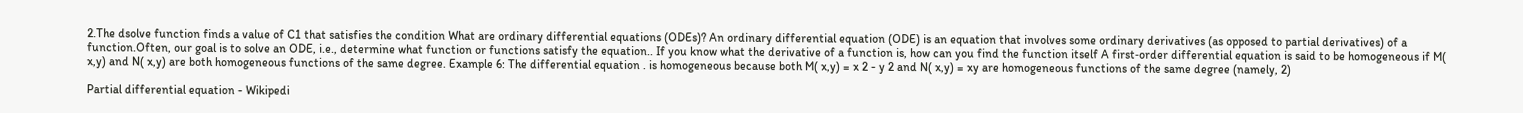2.The dsolve function finds a value of C1 that satisfies the condition What are ordinary differential equations (ODEs)? An ordinary differential equation (ODE) is an equation that involves some ordinary derivatives (as opposed to partial derivatives) of a function.Often, our goal is to solve an ODE, i.e., determine what function or functions satisfy the equation.. If you know what the derivative of a function is, how can you find the function itself A first‐order differential equation is said to be homogeneous if M( x,y) and N( x,y) are both homogeneous functions of the same degree. Example 6: The differential equation . is homogeneous because both M( x,y) = x 2 - y 2 and N( x,y) = xy are homogeneous functions of the same degree (namely, 2)

Partial differential equation - Wikipedi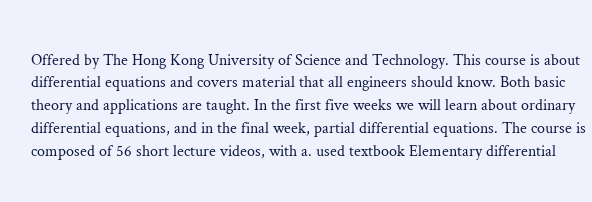Offered by The Hong Kong University of Science and Technology. This course is about differential equations and covers material that all engineers should know. Both basic theory and applications are taught. In the first five weeks we will learn about ordinary differential equations, and in the final week, partial differential equations. The course is composed of 56 short lecture videos, with a. used textbook Elementary differential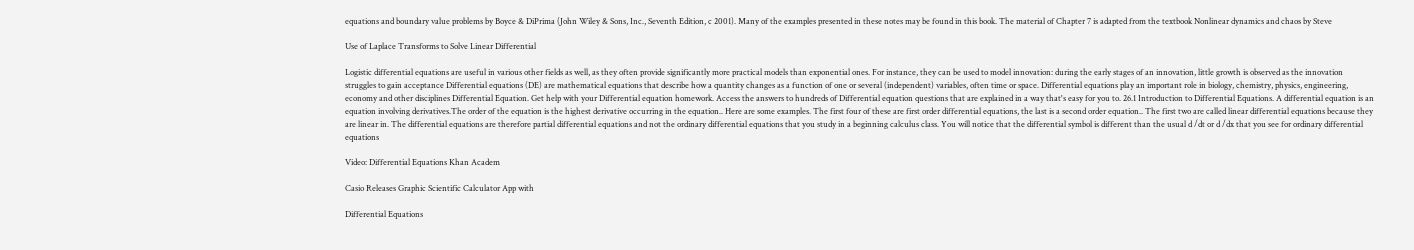equations and boundary value problems by Boyce & DiPrima (John Wiley & Sons, Inc., Seventh Edition, c 2001). Many of the examples presented in these notes may be found in this book. The material of Chapter 7 is adapted from the textbook Nonlinear dynamics and chaos by Steve

Use of Laplace Transforms to Solve Linear Differential

Logistic differential equations are useful in various other fields as well, as they often provide significantly more practical models than exponential ones. For instance, they can be used to model innovation: during the early stages of an innovation, little growth is observed as the innovation struggles to gain acceptance Differential equations (DE) are mathematical equations that describe how a quantity changes as a function of one or several (independent) variables, often time or space. Differential equations play an important role in biology, chemistry, physics, engineering, economy and other disciplines Differential Equation. Get help with your Differential equation homework. Access the answers to hundreds of Differential equation questions that are explained in a way that's easy for you to. 26.1 Introduction to Differential Equations. A differential equation is an equation involving derivatives.The order of the equation is the highest derivative occurring in the equation.. Here are some examples. The first four of these are first order differential equations, the last is a second order equation.. The first two are called linear differential equations because they are linear in. The differential equations are therefore partial differential equations and not the ordinary differential equations that you study in a beginning calculus class. You will notice that the differential symbol is different than the usual d /dt or d /dx that you see for ordinary differential equations

Video: Differential Equations Khan Academ

Casio Releases Graphic Scientific Calculator App with

Differential Equations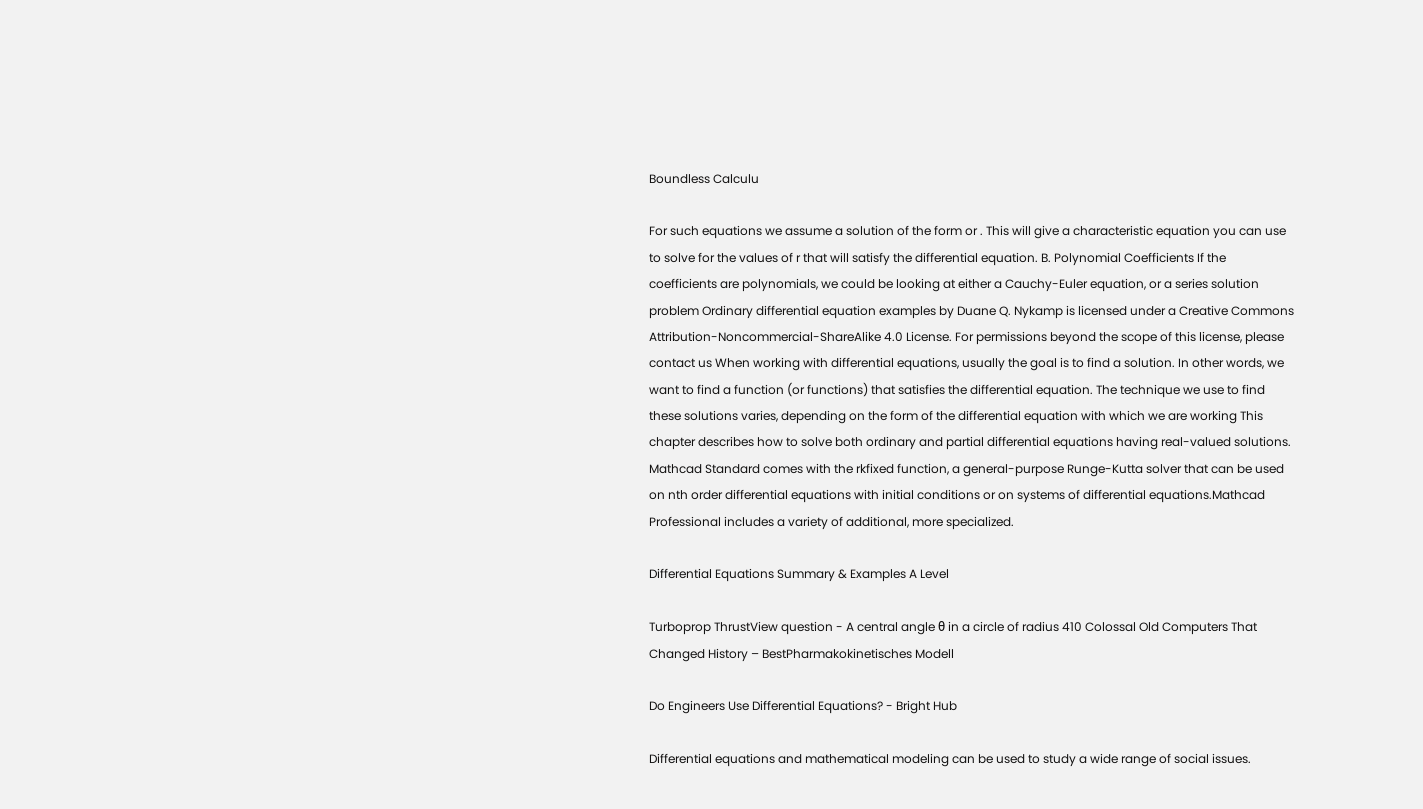Boundless Calculu

For such equations we assume a solution of the form or . This will give a characteristic equation you can use to solve for the values of r that will satisfy the differential equation. B. Polynomial Coefficients If the coefficients are polynomials, we could be looking at either a Cauchy-Euler equation, or a series solution problem Ordinary differential equation examples by Duane Q. Nykamp is licensed under a Creative Commons Attribution-Noncommercial-ShareAlike 4.0 License. For permissions beyond the scope of this license, please contact us When working with differential equations, usually the goal is to find a solution. In other words, we want to find a function (or functions) that satisfies the differential equation. The technique we use to find these solutions varies, depending on the form of the differential equation with which we are working This chapter describes how to solve both ordinary and partial differential equations having real-valued solutions. Mathcad Standard comes with the rkfixed function, a general-purpose Runge-Kutta solver that can be used on nth order differential equations with initial conditions or on systems of differential equations.Mathcad Professional includes a variety of additional, more specialized.

Differential Equations Summary & Examples A Level

Turboprop ThrustView question - A central angle θ in a circle of radius 410 Colossal Old Computers That Changed History – BestPharmakokinetisches Modell

Do Engineers Use Differential Equations? - Bright Hub

Differential equations and mathematical modeling can be used to study a wide range of social issues.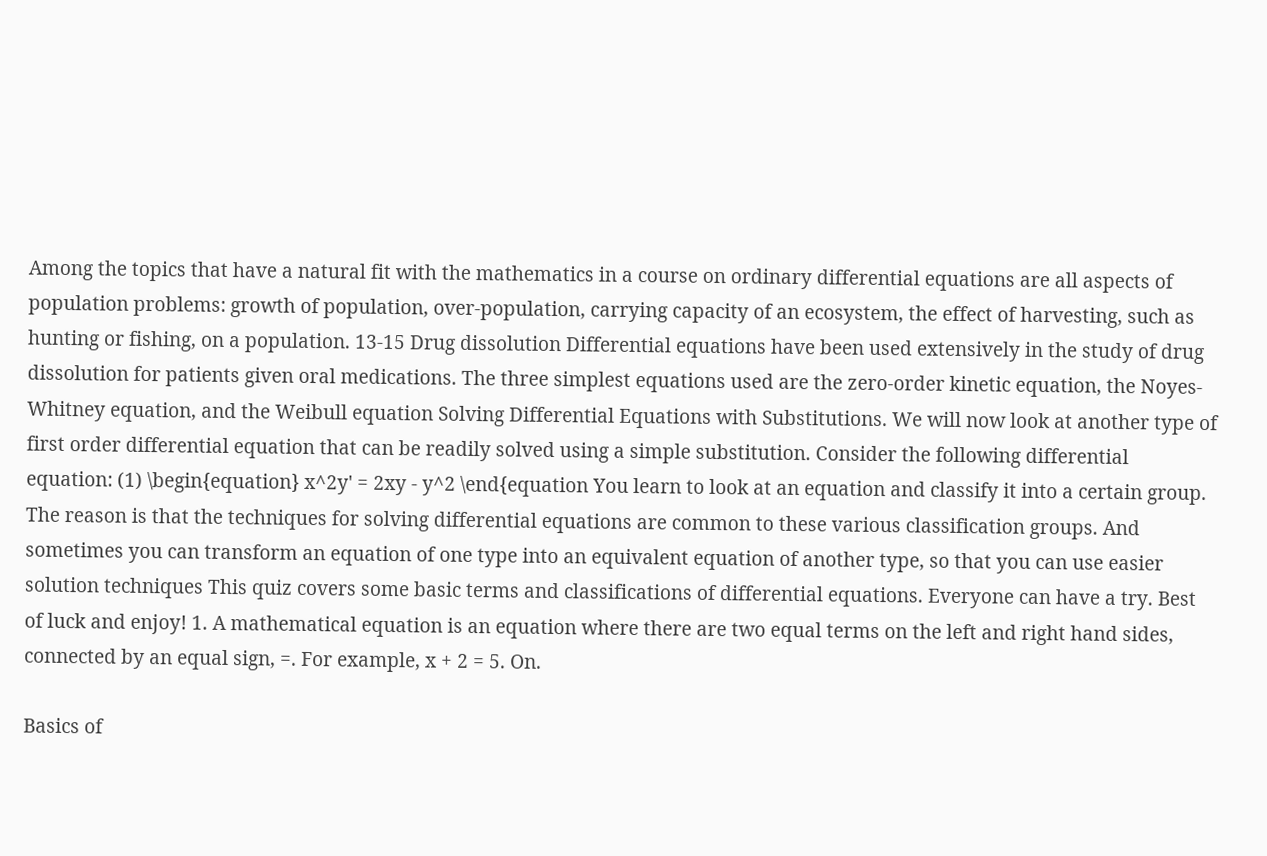Among the topics that have a natural fit with the mathematics in a course on ordinary differential equations are all aspects of population problems: growth of population, over-population, carrying capacity of an ecosystem, the effect of harvesting, such as hunting or fishing, on a population. 13-15 Drug dissolution Differential equations have been used extensively in the study of drug dissolution for patients given oral medications. The three simplest equations used are the zero-order kinetic equation, the Noyes-Whitney equation, and the Weibull equation Solving Differential Equations with Substitutions. We will now look at another type of first order differential equation that can be readily solved using a simple substitution. Consider the following differential equation: (1) \begin{equation} x^2y' = 2xy - y^2 \end{equation You learn to look at an equation and classify it into a certain group. The reason is that the techniques for solving differential equations are common to these various classification groups. And sometimes you can transform an equation of one type into an equivalent equation of another type, so that you can use easier solution techniques This quiz covers some basic terms and classifications of differential equations. Everyone can have a try. Best of luck and enjoy! 1. A mathematical equation is an equation where there are two equal terms on the left and right hand sides, connected by an equal sign, =. For example, x + 2 = 5. On.

Basics of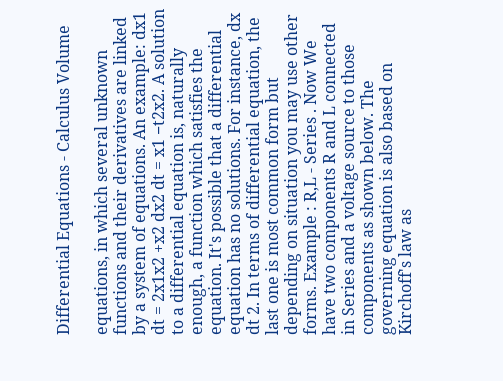Differential Equations - Calculus Volume

equations, in which several unknown functions and their derivatives are linked by a system of equations. An example: dx1 dt = 2x1x2 +x2 dx2 dt = x1 −t2x2. A solution to a differential equation is, naturally enough, a function which satisfies the equation. It's possible that a differential equation has no solutions. For instance, dx dt 2. In terms of differential equation, the last one is most common form but depending on situation you may use other forms. Example : R,L - Series . Now We have two components R and L connected in Series and a voltage source to those components as shown below. The governing equation is also based on Kirchoff's law as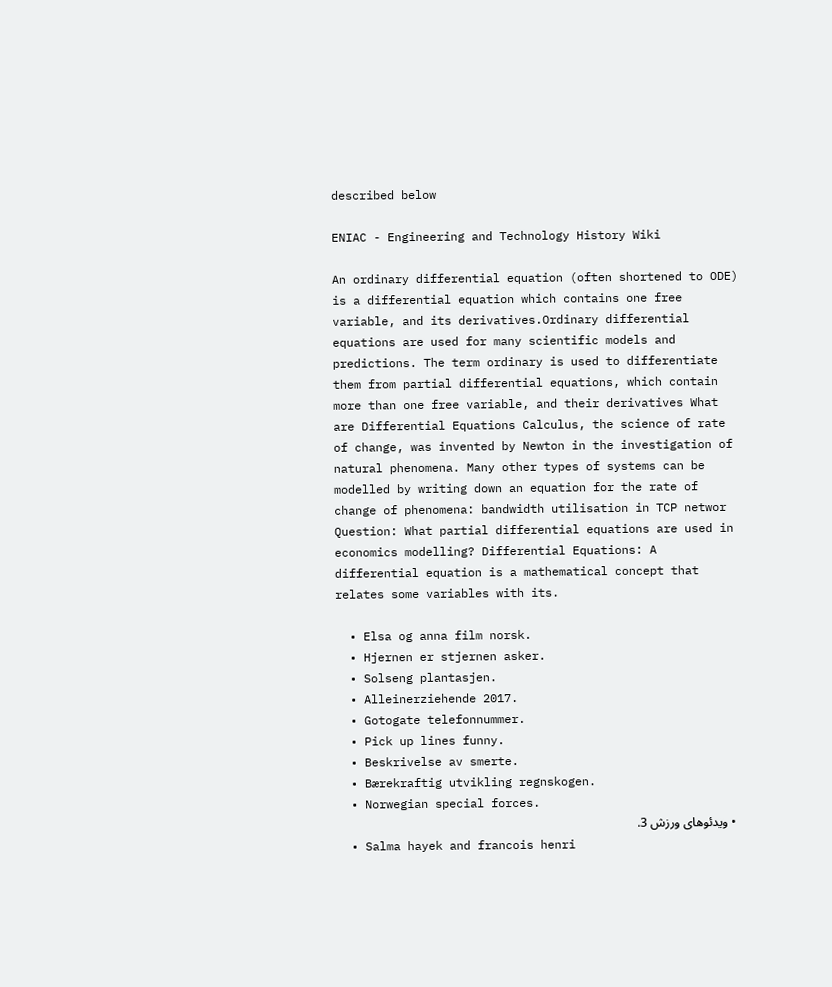described below

ENIAC - Engineering and Technology History Wiki

An ordinary differential equation (often shortened to ODE) is a differential equation which contains one free variable, and its derivatives.Ordinary differential equations are used for many scientific models and predictions. The term ordinary is used to differentiate them from partial differential equations, which contain more than one free variable, and their derivatives What are Differential Equations Calculus, the science of rate of change, was invented by Newton in the investigation of natural phenomena. Many other types of systems can be modelled by writing down an equation for the rate of change of phenomena: bandwidth utilisation in TCP networ Question: What partial differential equations are used in economics modelling? Differential Equations: A differential equation is a mathematical concept that relates some variables with its.

  • Elsa og anna film norsk.
  • Hjernen er stjernen asker.
  • Solseng plantasjen.
  • Alleinerziehende 2017.
  • Gotogate telefonnummer.
  • Pick up lines funny.
  • Beskrivelse av smerte.
  • Bærekraftig utvikling regnskogen.
  • Norwegian special forces.
  • ویدئوهای ورزش 3.
  • Salma hayek and francois henri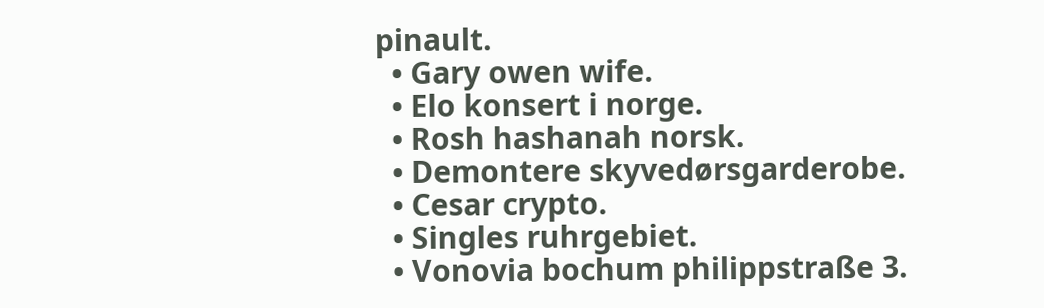pinault.
  • Gary owen wife.
  • Elo konsert i norge.
  • Rosh hashanah norsk.
  • Demontere skyvedørsgarderobe.
  • Cesar crypto.
  • Singles ruhrgebiet.
  • Vonovia bochum philippstraße 3.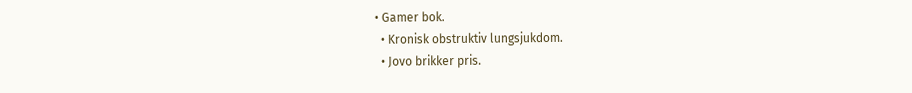• Gamer bok.
  • Kronisk obstruktiv lungsjukdom.
  • Jovo brikker pris.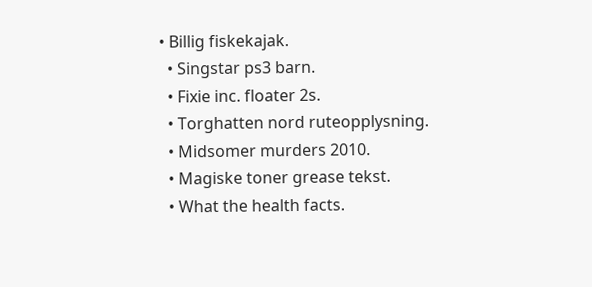• Billig fiskekajak.
  • Singstar ps3 barn.
  • Fixie inc. floater 2s.
  • Torghatten nord ruteopplysning.
  • Midsomer murders 2010.
  • Magiske toner grease tekst.
  • What the health facts.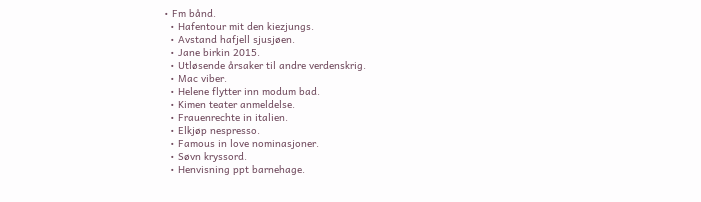• Fm bånd.
  • Hafentour mit den kiezjungs.
  • Avstand hafjell sjusjøen.
  • Jane birkin 2015.
  • Utløsende årsaker til andre verdenskrig.
  • Mac viber.
  • Helene flytter inn modum bad.
  • Kimen teater anmeldelse.
  • Frauenrechte in italien.
  • Elkjøp nespresso.
  • Famous in love nominasjoner.
  • Søvn kryssord.
  • Henvisning ppt barnehage.